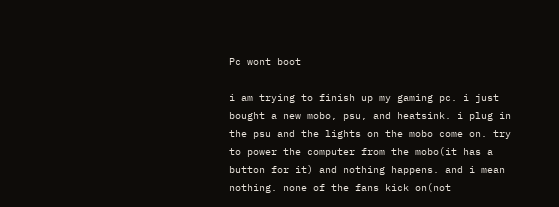Pc wont boot

i am trying to finish up my gaming pc. i just bought a new mobo, psu, and heatsink. i plug in the psu and the lights on the mobo come on. try to power the computer from the mobo(it has a button for it) and nothing happens. and i mean nothing. none of the fans kick on(not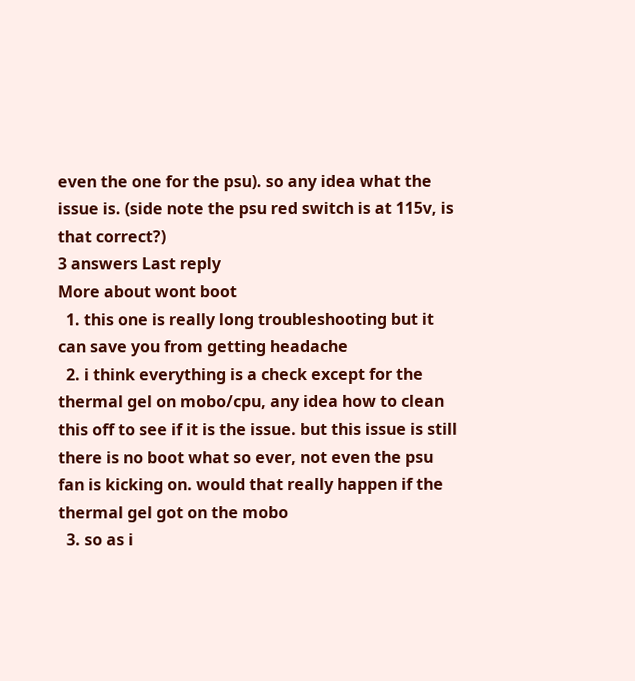even the one for the psu). so any idea what the issue is. (side note the psu red switch is at 115v, is that correct?)
3 answers Last reply
More about wont boot
  1. this one is really long troubleshooting but it can save you from getting headache
  2. i think everything is a check except for the thermal gel on mobo/cpu, any idea how to clean this off to see if it is the issue. but this issue is still there is no boot what so ever, not even the psu fan is kicking on. would that really happen if the thermal gel got on the mobo
  3. so as i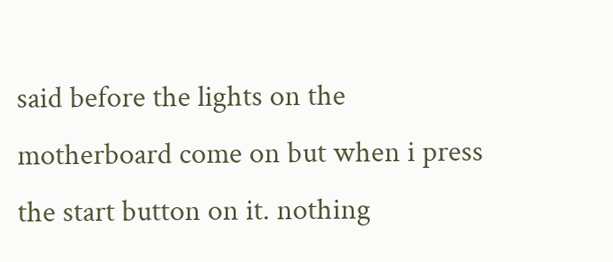said before the lights on the motherboard come on but when i press the start button on it. nothing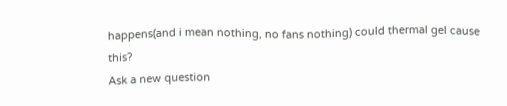happens(and i mean nothing, no fans nothing) could thermal gel cause this?
Ask a new question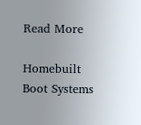Read More

Homebuilt Boot Systems